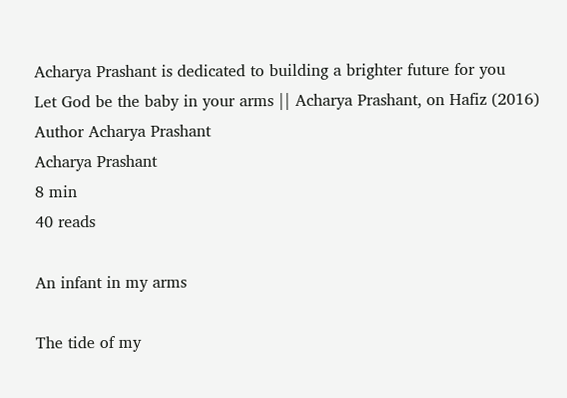Acharya Prashant is dedicated to building a brighter future for you
Let God be the baby in your arms || Acharya Prashant, on Hafiz (2016)
Author Acharya Prashant
Acharya Prashant
8 min
40 reads

An infant in my arms

The tide of my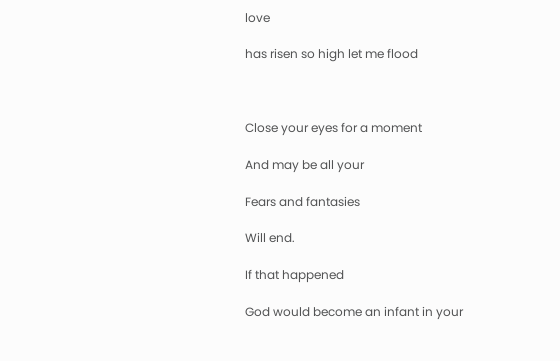love

has risen so high let me flood



Close your eyes for a moment

And may be all your

Fears and fantasies

Will end.

If that happened

God would become an infant in your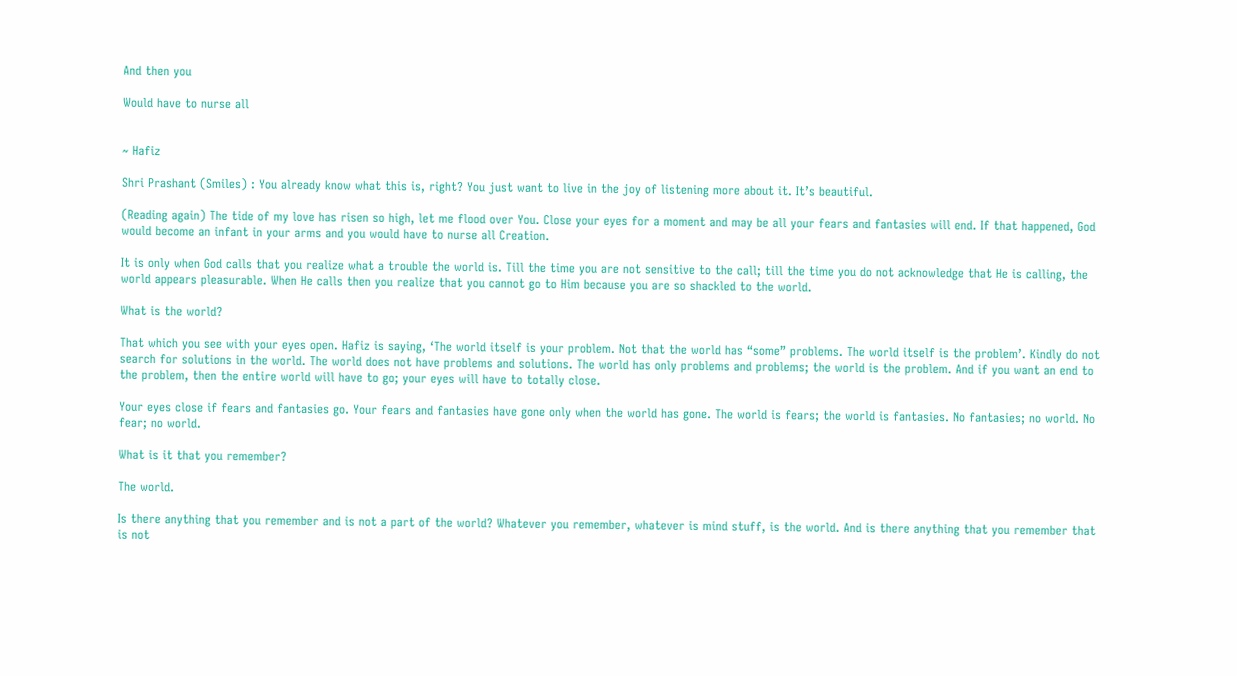And then you

Would have to nurse all


~ Hafiz

Shri Prashant (Smiles) : You already know what this is, right? You just want to live in the joy of listening more about it. It’s beautiful.

(Reading again) The tide of my love has risen so high, let me flood over You. Close your eyes for a moment and may be all your fears and fantasies will end. If that happened, God would become an infant in your arms and you would have to nurse all Creation.

It is only when God calls that you realize what a trouble the world is. Till the time you are not sensitive to the call; till the time you do not acknowledge that He is calling, the world appears pleasurable. When He calls then you realize that you cannot go to Him because you are so shackled to the world.

What is the world?

That which you see with your eyes open. Hafiz is saying, ‘The world itself is your problem. Not that the world has “some” problems. The world itself is the problem’. Kindly do not search for solutions in the world. The world does not have problems and solutions. The world has only problems and problems; the world is the problem. And if you want an end to the problem, then the entire world will have to go; your eyes will have to totally close.

Your eyes close if fears and fantasies go. Your fears and fantasies have gone only when the world has gone. The world is fears; the world is fantasies. No fantasies; no world. No fear; no world.

What is it that you remember?

The world.

Is there anything that you remember and is not a part of the world? Whatever you remember, whatever is mind stuff, is the world. And is there anything that you remember that is not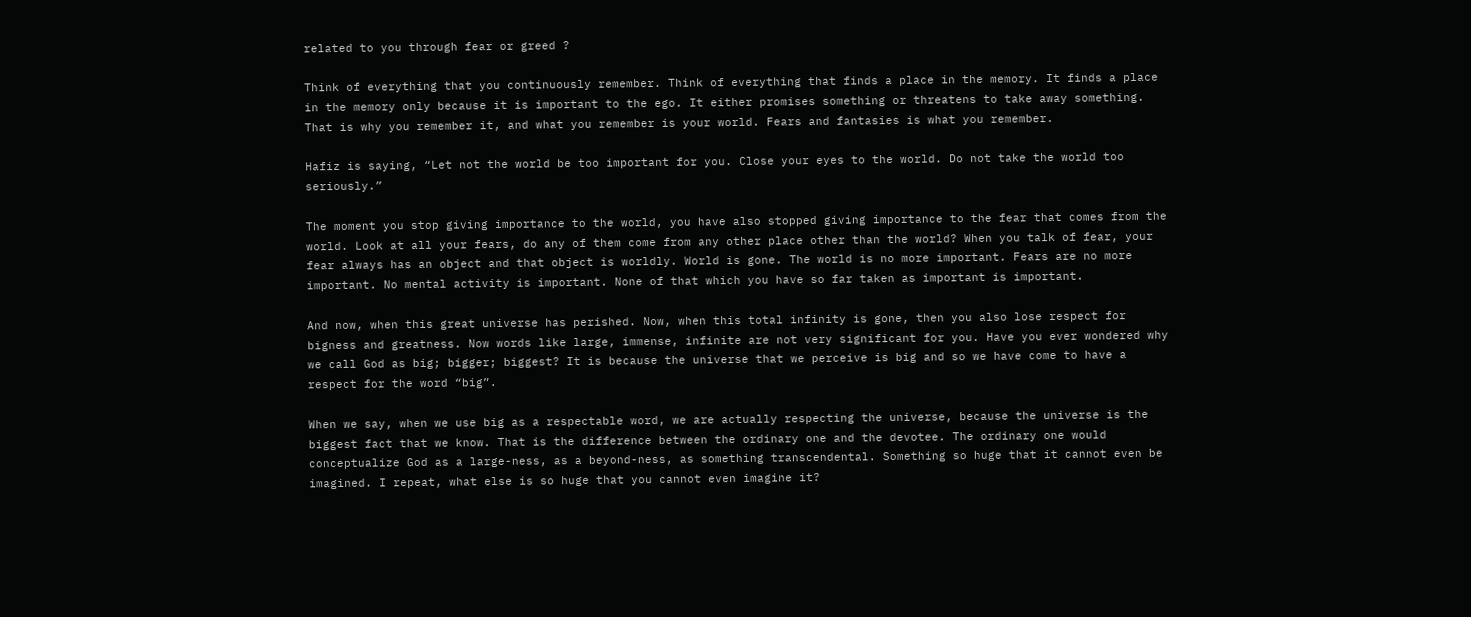related to you through fear or greed ?

Think of everything that you continuously remember. Think of everything that finds a place in the memory. It finds a place in the memory only because it is important to the ego. It either promises something or threatens to take away something. That is why you remember it, and what you remember is your world. Fears and fantasies is what you remember.

Hafiz is saying, “Let not the world be too important for you. Close your eyes to the world. Do not take the world too seriously.”

The moment you stop giving importance to the world, you have also stopped giving importance to the fear that comes from the world. Look at all your fears, do any of them come from any other place other than the world? When you talk of fear, your fear always has an object and that object is worldly. World is gone. The world is no more important. Fears are no more important. No mental activity is important. None of that which you have so far taken as important is important.

And now, when this great universe has perished. Now, when this total infinity is gone, then you also lose respect for bigness and greatness. Now words like large, immense, infinite are not very significant for you. Have you ever wondered why we call God as big; bigger; biggest? It is because the universe that we perceive is big and so we have come to have a respect for the word “big”.

When we say, when we use big as a respectable word, we are actually respecting the universe, because the universe is the biggest fact that we know. That is the difference between the ordinary one and the devotee. The ordinary one would conceptualize God as a large-ness, as a beyond-ness, as something transcendental. Something so huge that it cannot even be imagined. I repeat, what else is so huge that you cannot even imagine it?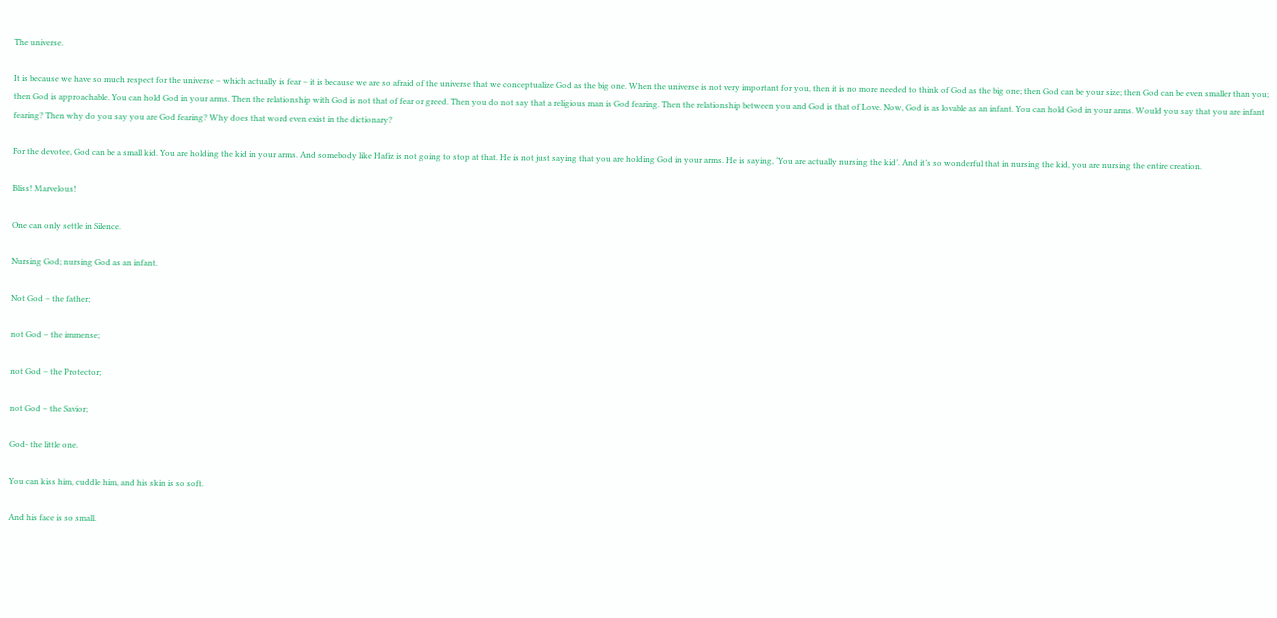The universe.

It is because we have so much respect for the universe – which actually is fear – it is because we are so afraid of the universe that we conceptualize God as the big one. When the universe is not very important for you, then it is no more needed to think of God as the big one; then God can be your size; then God can be even smaller than you; then God is approachable. You can hold God in your arms. Then the relationship with God is not that of fear or greed. Then you do not say that a religious man is God fearing. Then the relationship between you and God is that of Love. Now, God is as lovable as an infant. You can hold God in your arms. Would you say that you are infant fearing? Then why do you say you are God fearing? Why does that word even exist in the dictionary?

For the devotee, God can be a small kid. You are holding the kid in your arms. And somebody like Hafiz is not going to stop at that. He is not just saying that you are holding God in your arms. He is saying, ‘You are actually nursing the kid’. And it’s so wonderful that in nursing the kid, you are nursing the entire creation.

Bliss! Marvelous!

One can only settle in Silence.

Nursing God; nursing God as an infant.

Not God – the father;

not God – the immense;

not God – the Protector;

not God – the Savior;

God- the little one.

You can kiss him, cuddle him, and his skin is so soft.

And his face is so small.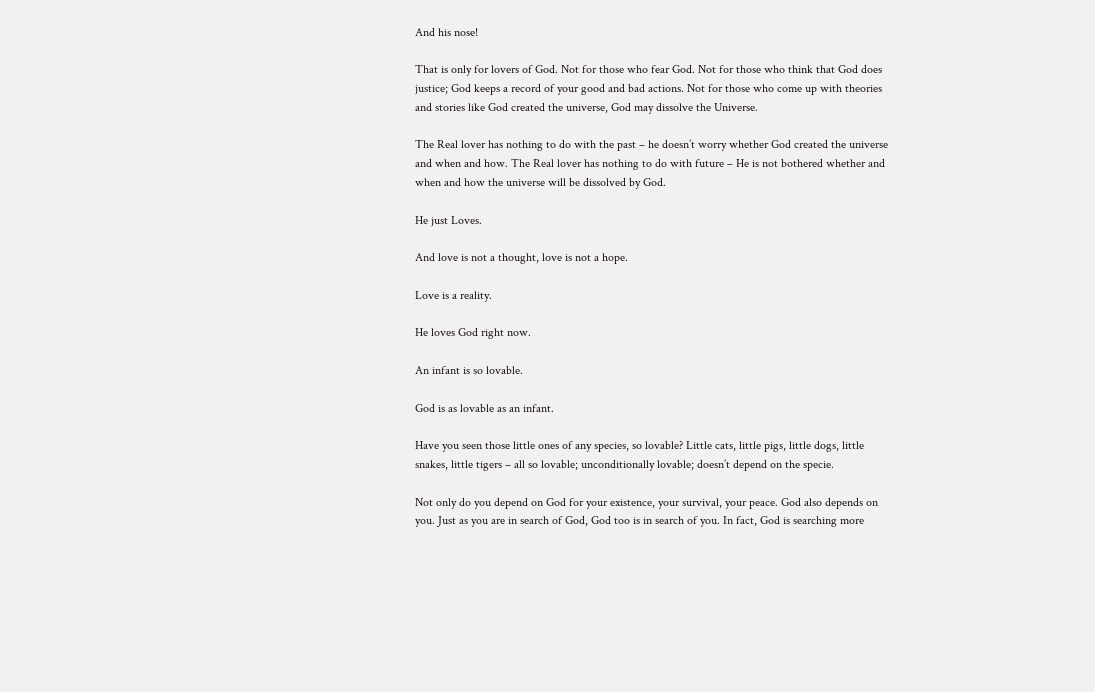And his nose!

That is only for lovers of God. Not for those who fear God. Not for those who think that God does justice; God keeps a record of your good and bad actions. Not for those who come up with theories and stories like God created the universe, God may dissolve the Universe.

The Real lover has nothing to do with the past – he doesn’t worry whether God created the universe and when and how. The Real lover has nothing to do with future – He is not bothered whether and when and how the universe will be dissolved by God.

He just Loves.

And love is not a thought, love is not a hope.

Love is a reality.

He loves God right now.

An infant is so lovable.

God is as lovable as an infant.

Have you seen those little ones of any species, so lovable? Little cats, little pigs, little dogs, little snakes, little tigers – all so lovable; unconditionally lovable; doesn’t depend on the specie.

Not only do you depend on God for your existence, your survival, your peace. God also depends on you. Just as you are in search of God, God too is in search of you. In fact, God is searching more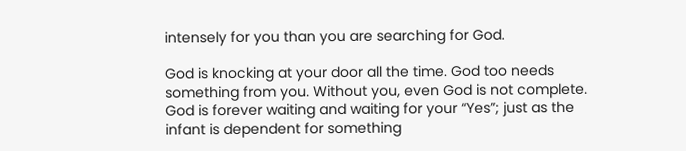intensely for you than you are searching for God.

God is knocking at your door all the time. God too needs something from you. Without you, even God is not complete. God is forever waiting and waiting for your “Yes”; just as the infant is dependent for something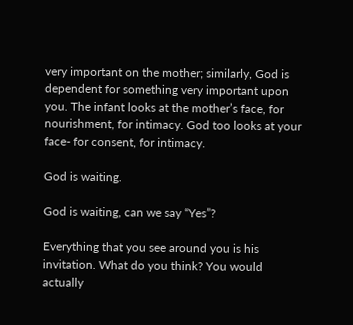very important on the mother; similarly, God is dependent for something very important upon you. The infant looks at the mother’s face, for nourishment, for intimacy. God too looks at your face- for consent, for intimacy.

God is waiting.

God is waiting, can we say “Yes”?

Everything that you see around you is his invitation. What do you think? You would actually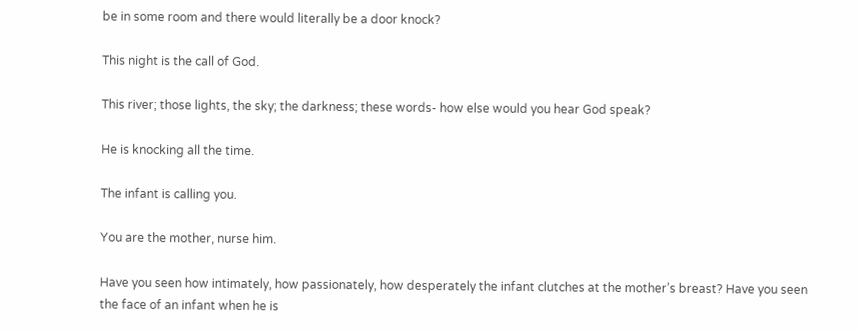be in some room and there would literally be a door knock?

This night is the call of God.

This river; those lights, the sky; the darkness; these words- how else would you hear God speak?

He is knocking all the time.

The infant is calling you.

You are the mother, nurse him.

Have you seen how intimately, how passionately, how desperately the infant clutches at the mother’s breast? Have you seen the face of an infant when he is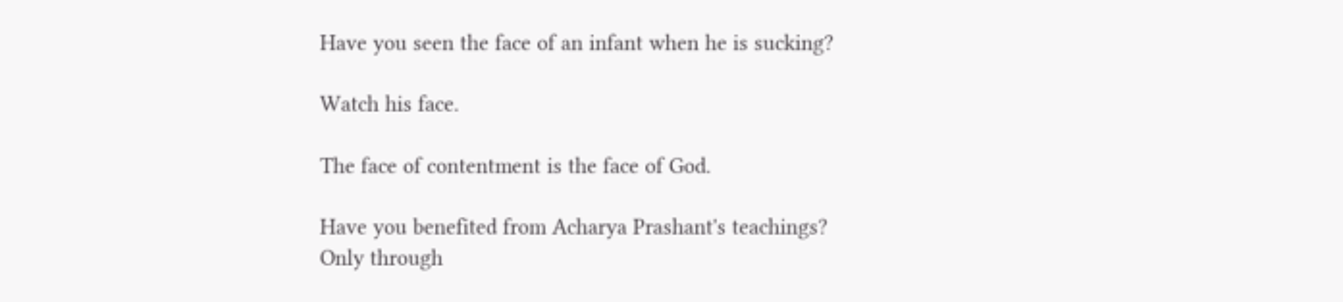Have you seen the face of an infant when he is sucking?

Watch his face.

The face of contentment is the face of God.

Have you benefited from Acharya Prashant's teachings?
Only through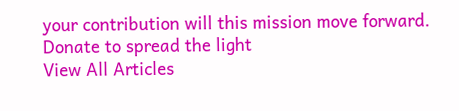your contribution will this mission move forward.
Donate to spread the light
View All Articles